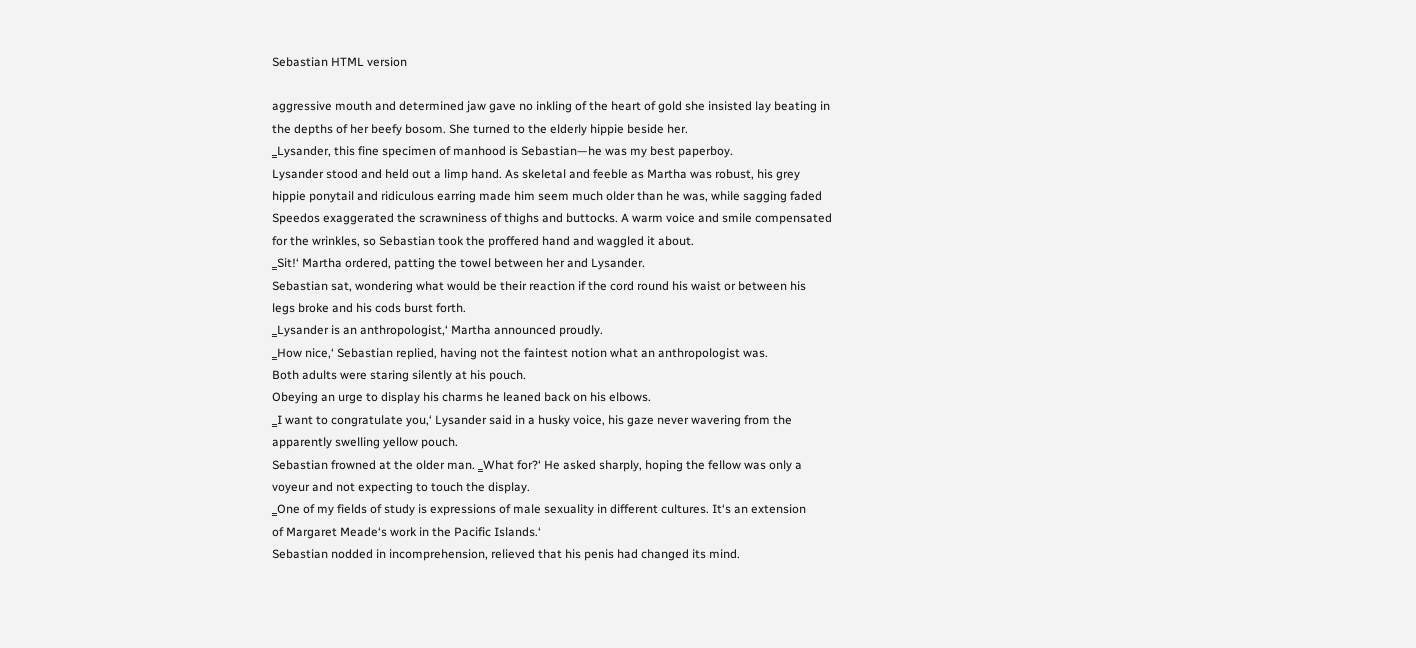Sebastian HTML version

aggressive mouth and determined jaw gave no inkling of the heart of gold she insisted lay beating in
the depths of her beefy bosom. She turned to the elderly hippie beside her.
‗Lysander, this fine specimen of manhood is Sebastian—he was my best paperboy.
Lysander stood and held out a limp hand. As skeletal and feeble as Martha was robust, his grey
hippie ponytail and ridiculous earring made him seem much older than he was, while sagging faded
Speedos exaggerated the scrawniness of thighs and buttocks. A warm voice and smile compensated
for the wrinkles, so Sebastian took the proffered hand and waggled it about.
‗Sit!‘ Martha ordered, patting the towel between her and Lysander.
Sebastian sat, wondering what would be their reaction if the cord round his waist or between his
legs broke and his cods burst forth.
‗Lysander is an anthropologist,‘ Martha announced proudly.
‗How nice,‘ Sebastian replied, having not the faintest notion what an anthropologist was.
Both adults were staring silently at his pouch.
Obeying an urge to display his charms he leaned back on his elbows.
‗I want to congratulate you,‘ Lysander said in a husky voice, his gaze never wavering from the
apparently swelling yellow pouch.
Sebastian frowned at the older man. ‗What for?‘ He asked sharply, hoping the fellow was only a
voyeur and not expecting to touch the display.
‗One of my fields of study is expressions of male sexuality in different cultures. It‘s an extension
of Margaret Meade‘s work in the Pacific Islands.‘
Sebastian nodded in incomprehension, relieved that his penis had changed its mind.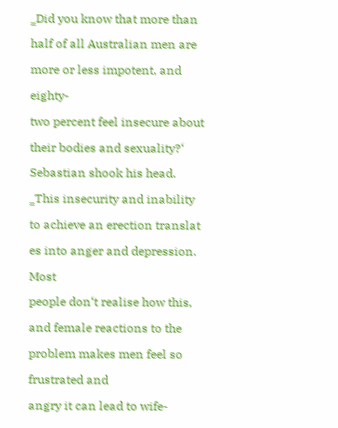‗Did you know that more than half of all Australian men are more or less impotent, and eighty-
two percent feel insecure about their bodies and sexuality?‘
Sebastian shook his head.
‗This insecurity and inability to achieve an erection translat es into anger and depression. Most
people don‘t realise how this, and female reactions to the problem makes men feel so frustrated and
angry it can lead to wife-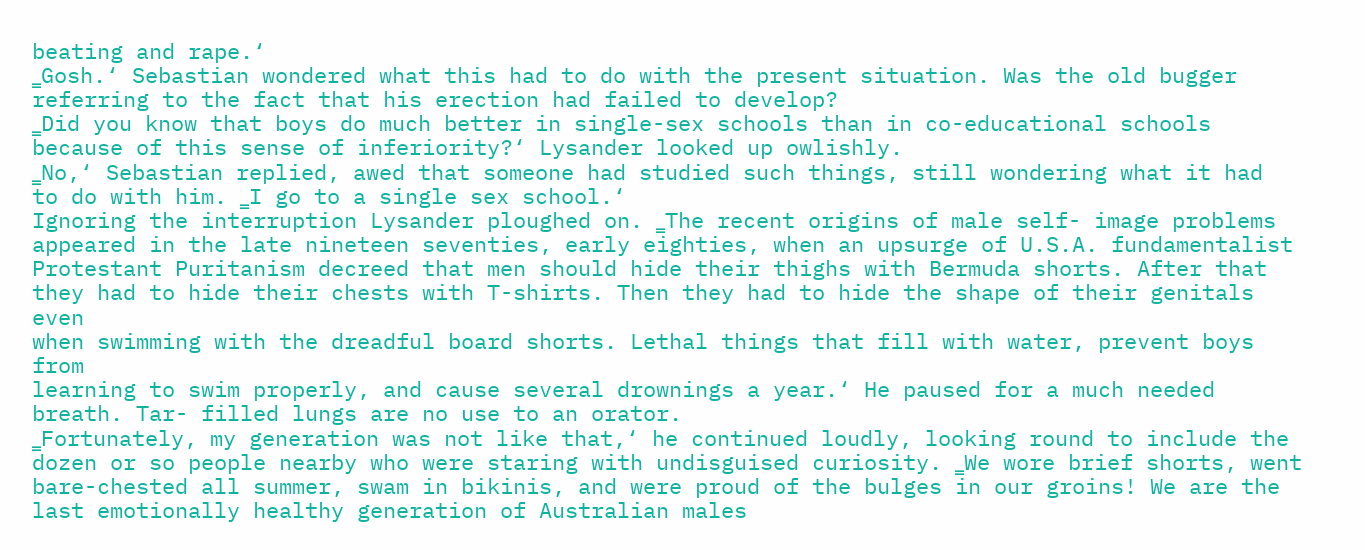beating and rape.‘
‗Gosh.‘ Sebastian wondered what this had to do with the present situation. Was the old bugger
referring to the fact that his erection had failed to develop?
‗Did you know that boys do much better in single-sex schools than in co-educational schools
because of this sense of inferiority?‘ Lysander looked up owlishly.
‗No,‘ Sebastian replied, awed that someone had studied such things, still wondering what it had
to do with him. ‗I go to a single sex school.‘
Ignoring the interruption Lysander ploughed on. ‗The recent origins of male self- image problems
appeared in the late nineteen seventies, early eighties, when an upsurge of U.S.A. fundamentalist
Protestant Puritanism decreed that men should hide their thighs with Bermuda shorts. After that
they had to hide their chests with T-shirts. Then they had to hide the shape of their genitals even
when swimming with the dreadful board shorts. Lethal things that fill with water, prevent boys from
learning to swim properly, and cause several drownings a year.‘ He paused for a much needed
breath. Tar- filled lungs are no use to an orator.
‗Fortunately, my generation was not like that,‘ he continued loudly, looking round to include the
dozen or so people nearby who were staring with undisguised curiosity. ‗We wore brief shorts, went
bare-chested all summer, swam in bikinis, and were proud of the bulges in our groins! We are the
last emotionally healthy generation of Australian males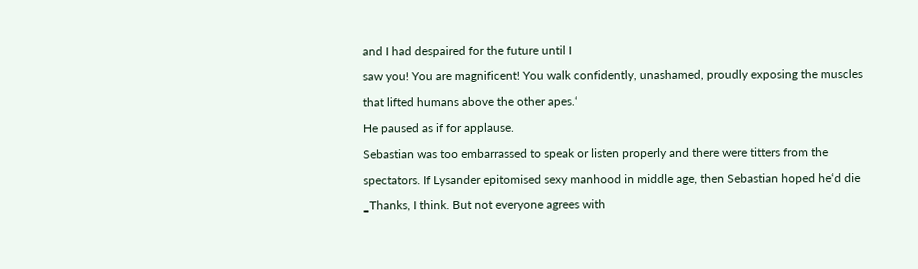and I had despaired for the future until I
saw you! You are magnificent! You walk confidently, unashamed, proudly exposing the muscles
that lifted humans above the other apes.‘
He paused as if for applause.
Sebastian was too embarrassed to speak or listen properly and there were titters from the
spectators. If Lysander epitomised sexy manhood in middle age, then Sebastian hoped he‘d die
‗Thanks, I think. But not everyone agrees with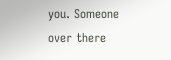you. Someone over there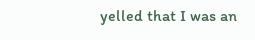yelled that I was an